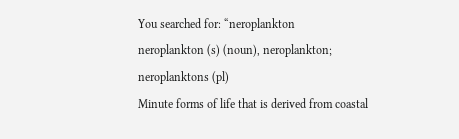You searched for: “neroplankton
neroplankton (s) (noun), neroplankton; neroplanktons (pl)
Minute forms of life that is derived from coastal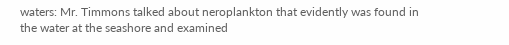waters: Mr. Timmons talked about neroplankton that evidently was found in the water at the seashore and examined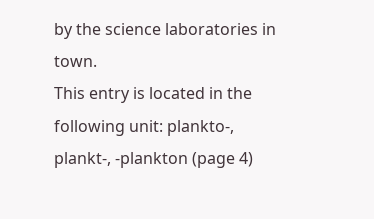by the science laboratories in town.
This entry is located in the following unit: plankto-, plankt-, -plankton (page 4)